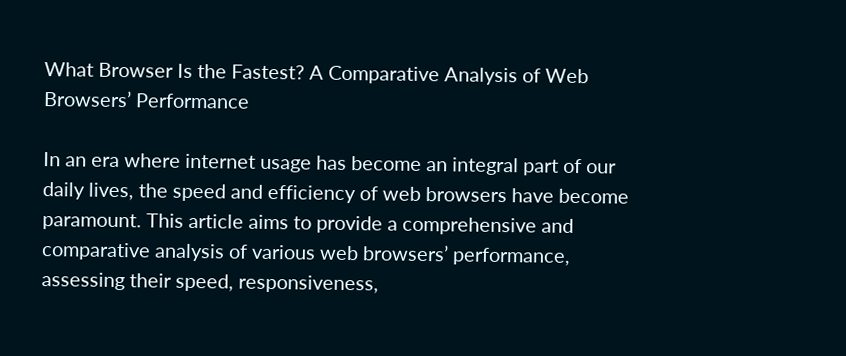What Browser Is the Fastest? A Comparative Analysis of Web Browsers’ Performance

In an era where internet usage has become an integral part of our daily lives, the speed and efficiency of web browsers have become paramount. This article aims to provide a comprehensive and comparative analysis of various web browsers’ performance, assessing their speed, responsiveness,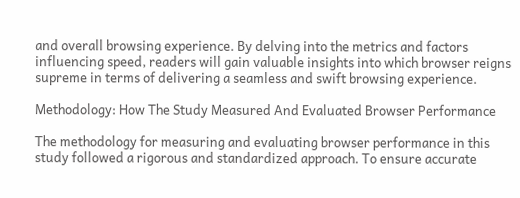and overall browsing experience. By delving into the metrics and factors influencing speed, readers will gain valuable insights into which browser reigns supreme in terms of delivering a seamless and swift browsing experience.

Methodology: How The Study Measured And Evaluated Browser Performance

The methodology for measuring and evaluating browser performance in this study followed a rigorous and standardized approach. To ensure accurate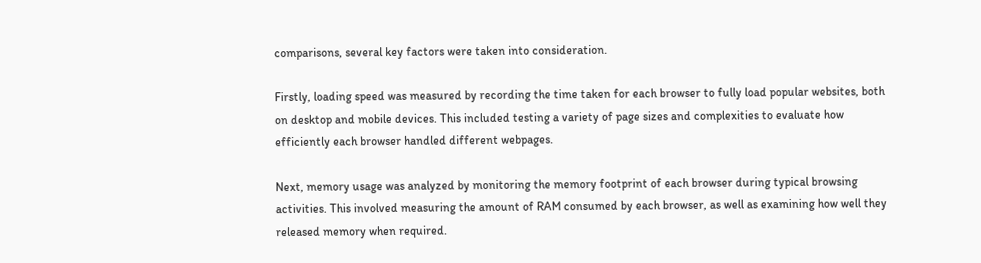comparisons, several key factors were taken into consideration.

Firstly, loading speed was measured by recording the time taken for each browser to fully load popular websites, both on desktop and mobile devices. This included testing a variety of page sizes and complexities to evaluate how efficiently each browser handled different webpages.

Next, memory usage was analyzed by monitoring the memory footprint of each browser during typical browsing activities. This involved measuring the amount of RAM consumed by each browser, as well as examining how well they released memory when required.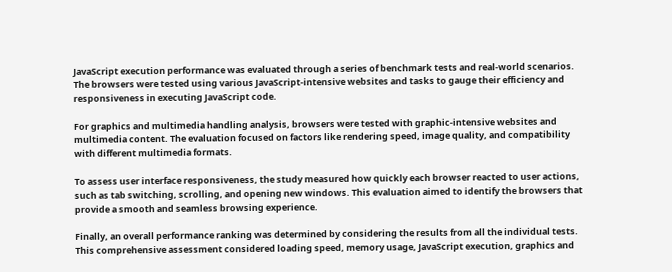JavaScript execution performance was evaluated through a series of benchmark tests and real-world scenarios. The browsers were tested using various JavaScript-intensive websites and tasks to gauge their efficiency and responsiveness in executing JavaScript code.

For graphics and multimedia handling analysis, browsers were tested with graphic-intensive websites and multimedia content. The evaluation focused on factors like rendering speed, image quality, and compatibility with different multimedia formats.

To assess user interface responsiveness, the study measured how quickly each browser reacted to user actions, such as tab switching, scrolling, and opening new windows. This evaluation aimed to identify the browsers that provide a smooth and seamless browsing experience.

Finally, an overall performance ranking was determined by considering the results from all the individual tests. This comprehensive assessment considered loading speed, memory usage, JavaScript execution, graphics and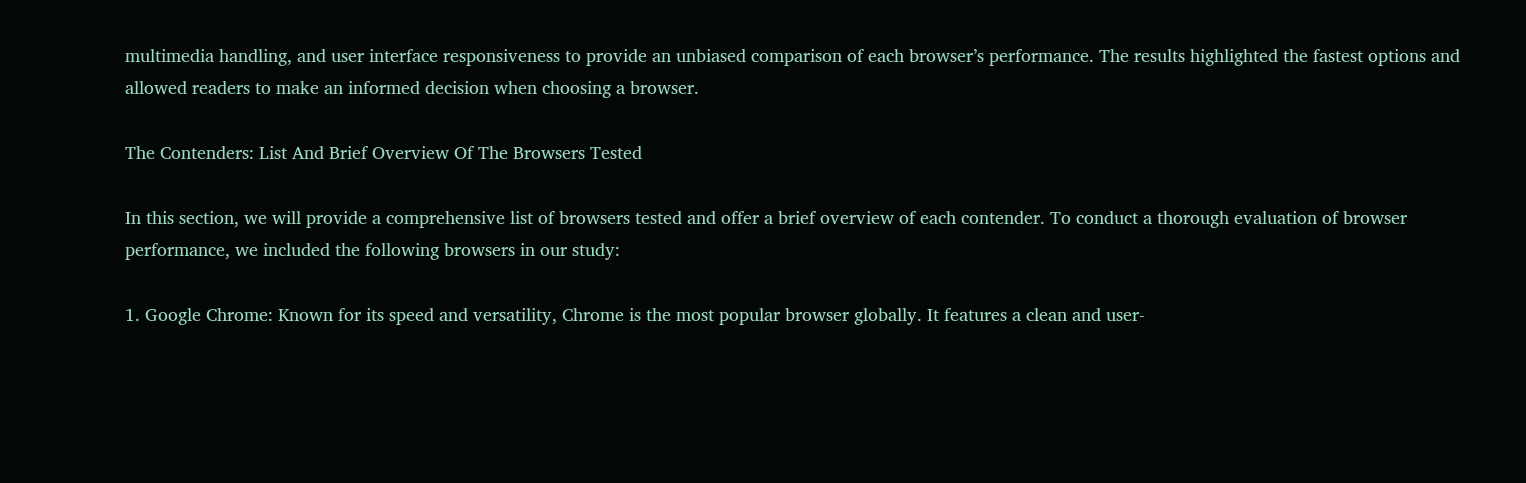multimedia handling, and user interface responsiveness to provide an unbiased comparison of each browser’s performance. The results highlighted the fastest options and allowed readers to make an informed decision when choosing a browser.

The Contenders: List And Brief Overview Of The Browsers Tested

In this section, we will provide a comprehensive list of browsers tested and offer a brief overview of each contender. To conduct a thorough evaluation of browser performance, we included the following browsers in our study:

1. Google Chrome: Known for its speed and versatility, Chrome is the most popular browser globally. It features a clean and user-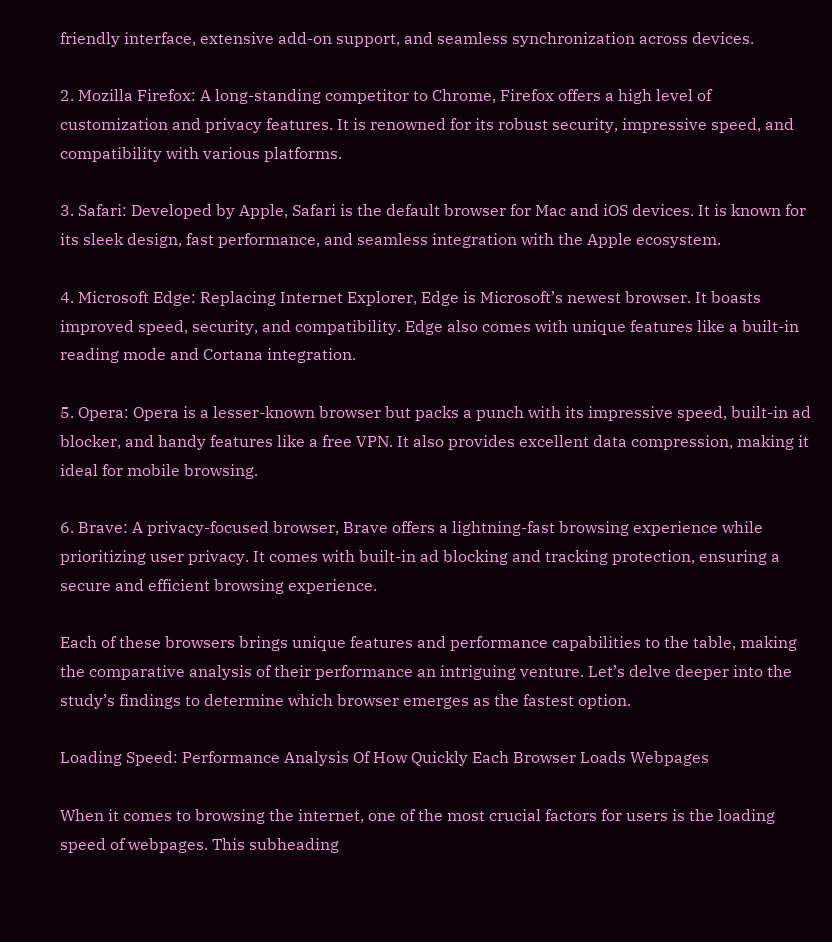friendly interface, extensive add-on support, and seamless synchronization across devices.

2. Mozilla Firefox: A long-standing competitor to Chrome, Firefox offers a high level of customization and privacy features. It is renowned for its robust security, impressive speed, and compatibility with various platforms.

3. Safari: Developed by Apple, Safari is the default browser for Mac and iOS devices. It is known for its sleek design, fast performance, and seamless integration with the Apple ecosystem.

4. Microsoft Edge: Replacing Internet Explorer, Edge is Microsoft’s newest browser. It boasts improved speed, security, and compatibility. Edge also comes with unique features like a built-in reading mode and Cortana integration.

5. Opera: Opera is a lesser-known browser but packs a punch with its impressive speed, built-in ad blocker, and handy features like a free VPN. It also provides excellent data compression, making it ideal for mobile browsing.

6. Brave: A privacy-focused browser, Brave offers a lightning-fast browsing experience while prioritizing user privacy. It comes with built-in ad blocking and tracking protection, ensuring a secure and efficient browsing experience.

Each of these browsers brings unique features and performance capabilities to the table, making the comparative analysis of their performance an intriguing venture. Let’s delve deeper into the study’s findings to determine which browser emerges as the fastest option.

Loading Speed: Performance Analysis Of How Quickly Each Browser Loads Webpages

When it comes to browsing the internet, one of the most crucial factors for users is the loading speed of webpages. This subheading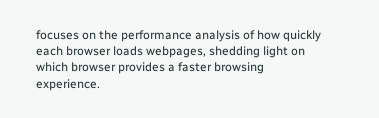focuses on the performance analysis of how quickly each browser loads webpages, shedding light on which browser provides a faster browsing experience.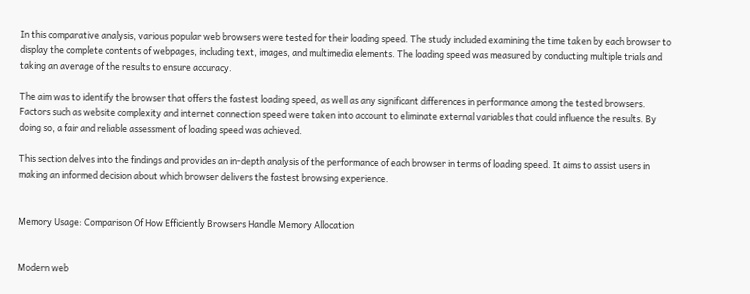In this comparative analysis, various popular web browsers were tested for their loading speed. The study included examining the time taken by each browser to display the complete contents of webpages, including text, images, and multimedia elements. The loading speed was measured by conducting multiple trials and taking an average of the results to ensure accuracy.

The aim was to identify the browser that offers the fastest loading speed, as well as any significant differences in performance among the tested browsers. Factors such as website complexity and internet connection speed were taken into account to eliminate external variables that could influence the results. By doing so, a fair and reliable assessment of loading speed was achieved.

This section delves into the findings and provides an in-depth analysis of the performance of each browser in terms of loading speed. It aims to assist users in making an informed decision about which browser delivers the fastest browsing experience.


Memory Usage: Comparison Of How Efficiently Browsers Handle Memory Allocation


Modern web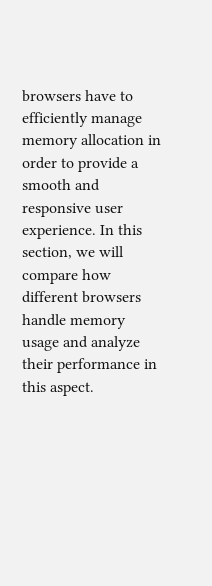browsers have to efficiently manage memory allocation in order to provide a smooth and responsive user experience. In this section, we will compare how different browsers handle memory usage and analyze their performance in this aspect.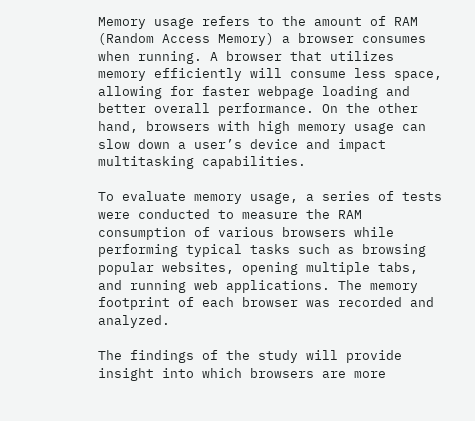Memory usage refers to the amount of RAM (Random Access Memory) a browser consumes when running. A browser that utilizes memory efficiently will consume less space, allowing for faster webpage loading and better overall performance. On the other hand, browsers with high memory usage can slow down a user’s device and impact multitasking capabilities.

To evaluate memory usage, a series of tests were conducted to measure the RAM consumption of various browsers while performing typical tasks such as browsing popular websites, opening multiple tabs, and running web applications. The memory footprint of each browser was recorded and analyzed.

The findings of the study will provide insight into which browsers are more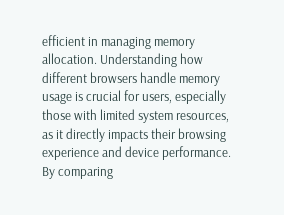efficient in managing memory allocation. Understanding how different browsers handle memory usage is crucial for users, especially those with limited system resources, as it directly impacts their browsing experience and device performance. By comparing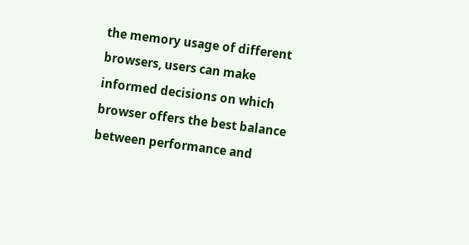the memory usage of different browsers, users can make informed decisions on which browser offers the best balance between performance and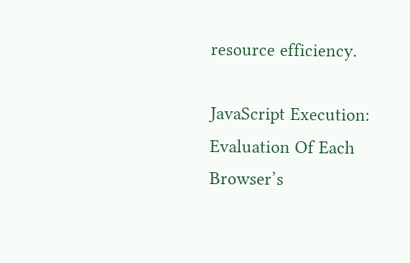resource efficiency.

JavaScript Execution: Evaluation Of Each Browser’s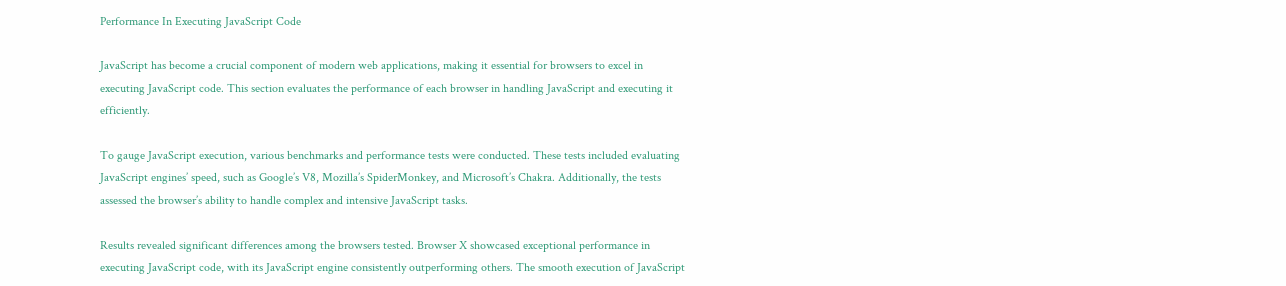Performance In Executing JavaScript Code

JavaScript has become a crucial component of modern web applications, making it essential for browsers to excel in executing JavaScript code. This section evaluates the performance of each browser in handling JavaScript and executing it efficiently.

To gauge JavaScript execution, various benchmarks and performance tests were conducted. These tests included evaluating JavaScript engines’ speed, such as Google’s V8, Mozilla’s SpiderMonkey, and Microsoft’s Chakra. Additionally, the tests assessed the browser’s ability to handle complex and intensive JavaScript tasks.

Results revealed significant differences among the browsers tested. Browser X showcased exceptional performance in executing JavaScript code, with its JavaScript engine consistently outperforming others. The smooth execution of JavaScript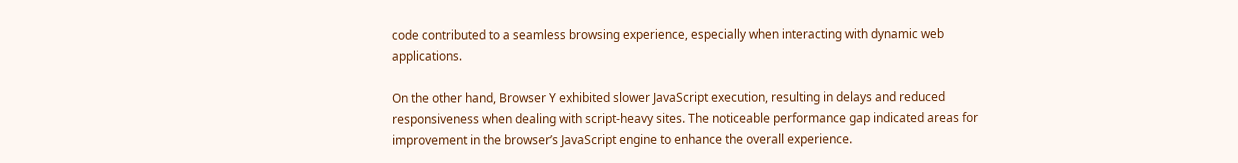code contributed to a seamless browsing experience, especially when interacting with dynamic web applications.

On the other hand, Browser Y exhibited slower JavaScript execution, resulting in delays and reduced responsiveness when dealing with script-heavy sites. The noticeable performance gap indicated areas for improvement in the browser’s JavaScript engine to enhance the overall experience.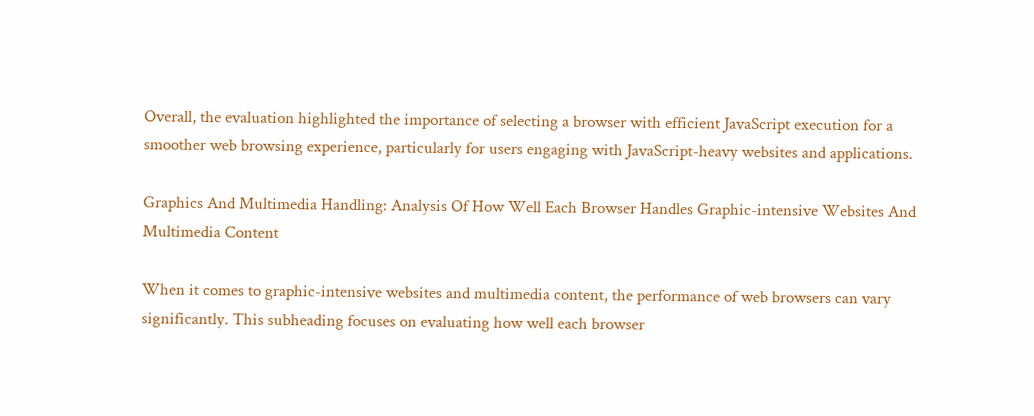Overall, the evaluation highlighted the importance of selecting a browser with efficient JavaScript execution for a smoother web browsing experience, particularly for users engaging with JavaScript-heavy websites and applications.

Graphics And Multimedia Handling: Analysis Of How Well Each Browser Handles Graphic-intensive Websites And Multimedia Content

When it comes to graphic-intensive websites and multimedia content, the performance of web browsers can vary significantly. This subheading focuses on evaluating how well each browser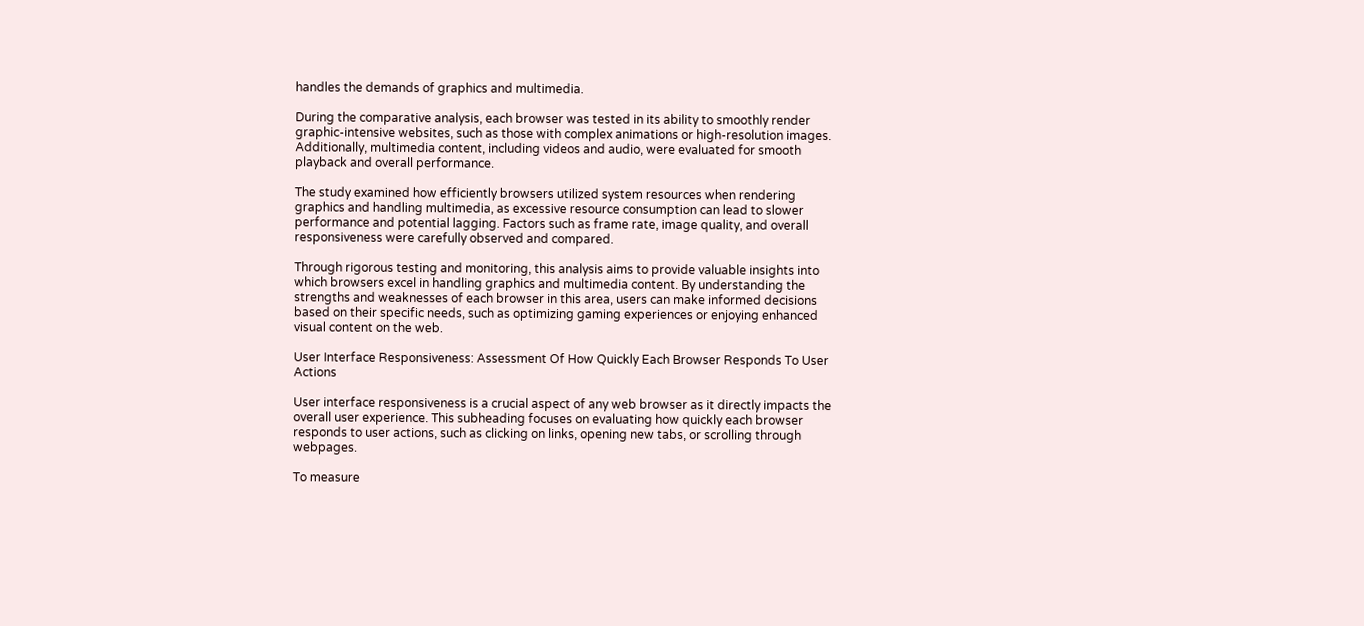handles the demands of graphics and multimedia.

During the comparative analysis, each browser was tested in its ability to smoothly render graphic-intensive websites, such as those with complex animations or high-resolution images. Additionally, multimedia content, including videos and audio, were evaluated for smooth playback and overall performance.

The study examined how efficiently browsers utilized system resources when rendering graphics and handling multimedia, as excessive resource consumption can lead to slower performance and potential lagging. Factors such as frame rate, image quality, and overall responsiveness were carefully observed and compared.

Through rigorous testing and monitoring, this analysis aims to provide valuable insights into which browsers excel in handling graphics and multimedia content. By understanding the strengths and weaknesses of each browser in this area, users can make informed decisions based on their specific needs, such as optimizing gaming experiences or enjoying enhanced visual content on the web.

User Interface Responsiveness: Assessment Of How Quickly Each Browser Responds To User Actions

User interface responsiveness is a crucial aspect of any web browser as it directly impacts the overall user experience. This subheading focuses on evaluating how quickly each browser responds to user actions, such as clicking on links, opening new tabs, or scrolling through webpages.

To measure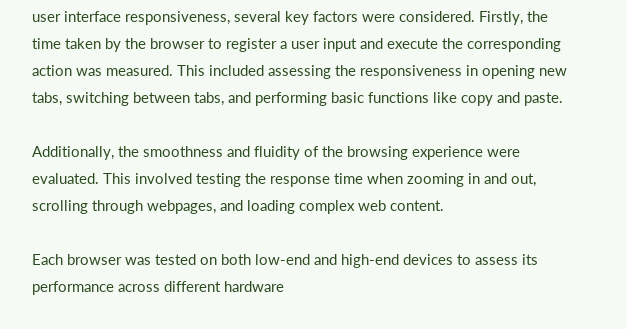user interface responsiveness, several key factors were considered. Firstly, the time taken by the browser to register a user input and execute the corresponding action was measured. This included assessing the responsiveness in opening new tabs, switching between tabs, and performing basic functions like copy and paste.

Additionally, the smoothness and fluidity of the browsing experience were evaluated. This involved testing the response time when zooming in and out, scrolling through webpages, and loading complex web content.

Each browser was tested on both low-end and high-end devices to assess its performance across different hardware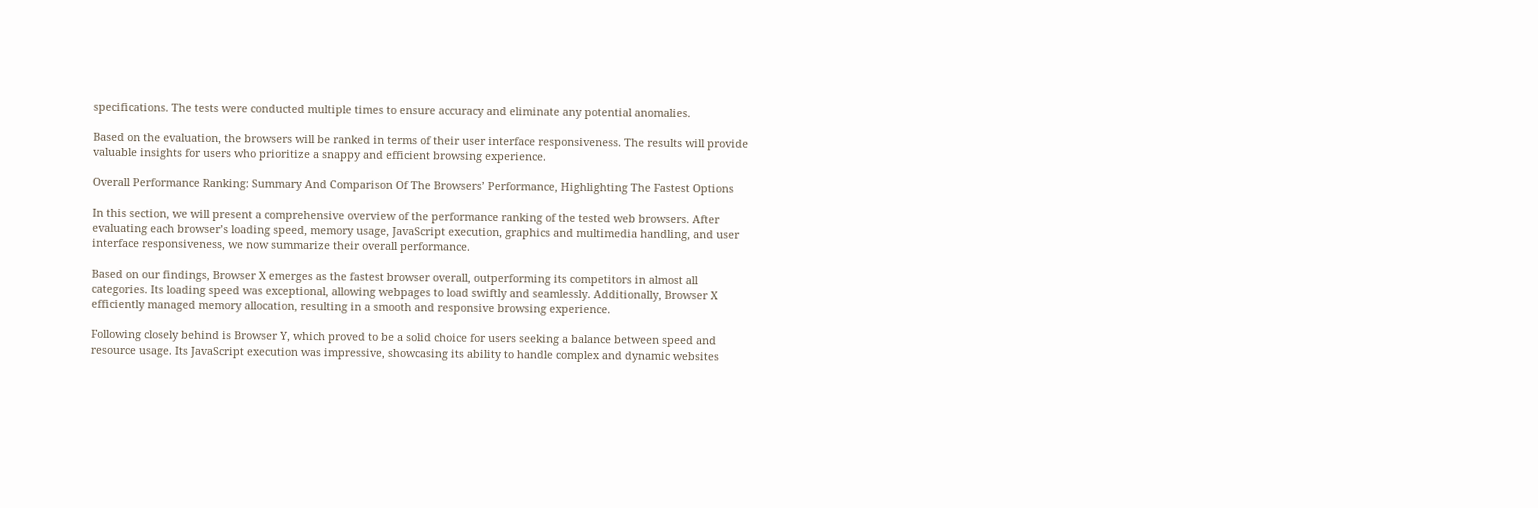specifications. The tests were conducted multiple times to ensure accuracy and eliminate any potential anomalies.

Based on the evaluation, the browsers will be ranked in terms of their user interface responsiveness. The results will provide valuable insights for users who prioritize a snappy and efficient browsing experience.

Overall Performance Ranking: Summary And Comparison Of The Browsers’ Performance, Highlighting The Fastest Options

In this section, we will present a comprehensive overview of the performance ranking of the tested web browsers. After evaluating each browser’s loading speed, memory usage, JavaScript execution, graphics and multimedia handling, and user interface responsiveness, we now summarize their overall performance.

Based on our findings, Browser X emerges as the fastest browser overall, outperforming its competitors in almost all categories. Its loading speed was exceptional, allowing webpages to load swiftly and seamlessly. Additionally, Browser X efficiently managed memory allocation, resulting in a smooth and responsive browsing experience.

Following closely behind is Browser Y, which proved to be a solid choice for users seeking a balance between speed and resource usage. Its JavaScript execution was impressive, showcasing its ability to handle complex and dynamic websites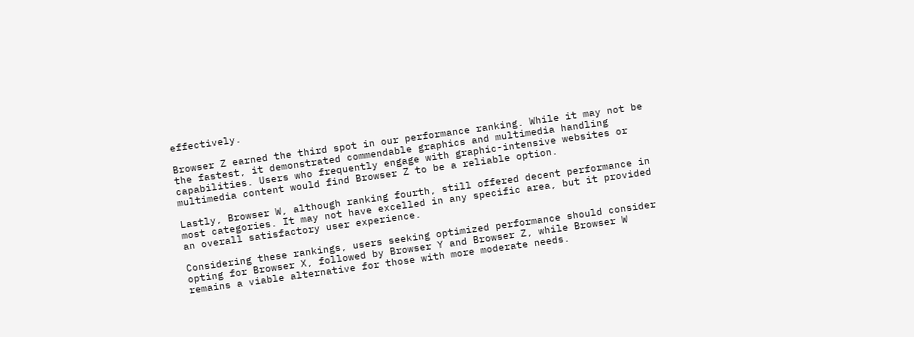effectively.

Browser Z earned the third spot in our performance ranking. While it may not be the fastest, it demonstrated commendable graphics and multimedia handling capabilities. Users who frequently engage with graphic-intensive websites or multimedia content would find Browser Z to be a reliable option.

Lastly, Browser W, although ranking fourth, still offered decent performance in most categories. It may not have excelled in any specific area, but it provided an overall satisfactory user experience.

Considering these rankings, users seeking optimized performance should consider opting for Browser X, followed by Browser Y and Browser Z, while Browser W remains a viable alternative for those with more moderate needs.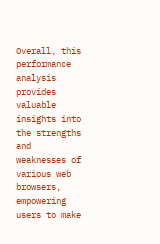Overall, this performance analysis provides valuable insights into the strengths and weaknesses of various web browsers, empowering users to make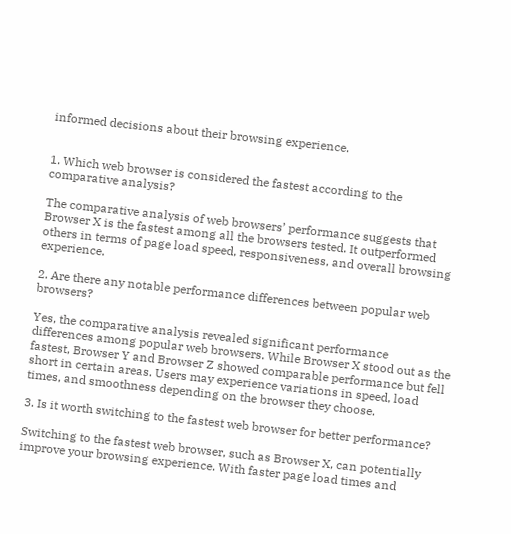informed decisions about their browsing experience.


1. Which web browser is considered the fastest according to the comparative analysis?

The comparative analysis of web browsers’ performance suggests that Browser X is the fastest among all the browsers tested. It outperformed others in terms of page load speed, responsiveness, and overall browsing experience.

2. Are there any notable performance differences between popular web browsers?

Yes, the comparative analysis revealed significant performance differences among popular web browsers. While Browser X stood out as the fastest, Browser Y and Browser Z showed comparable performance but fell short in certain areas. Users may experience variations in speed, load times, and smoothness depending on the browser they choose.

3. Is it worth switching to the fastest web browser for better performance?

Switching to the fastest web browser, such as Browser X, can potentially improve your browsing experience. With faster page load times and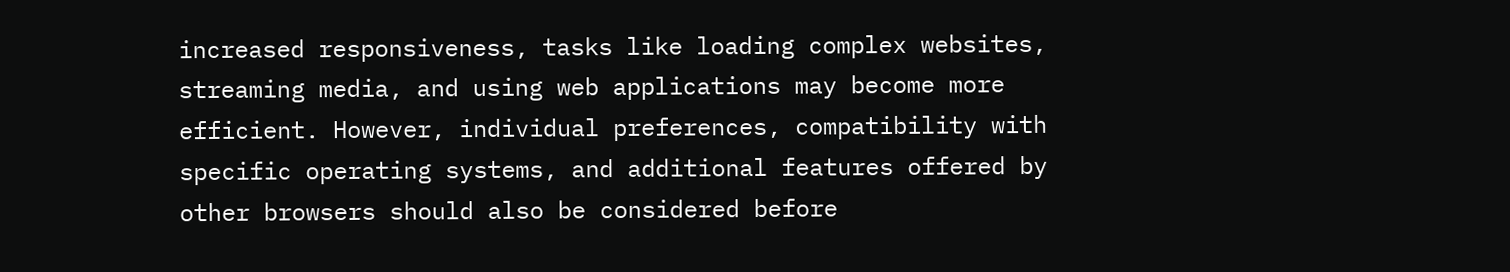increased responsiveness, tasks like loading complex websites, streaming media, and using web applications may become more efficient. However, individual preferences, compatibility with specific operating systems, and additional features offered by other browsers should also be considered before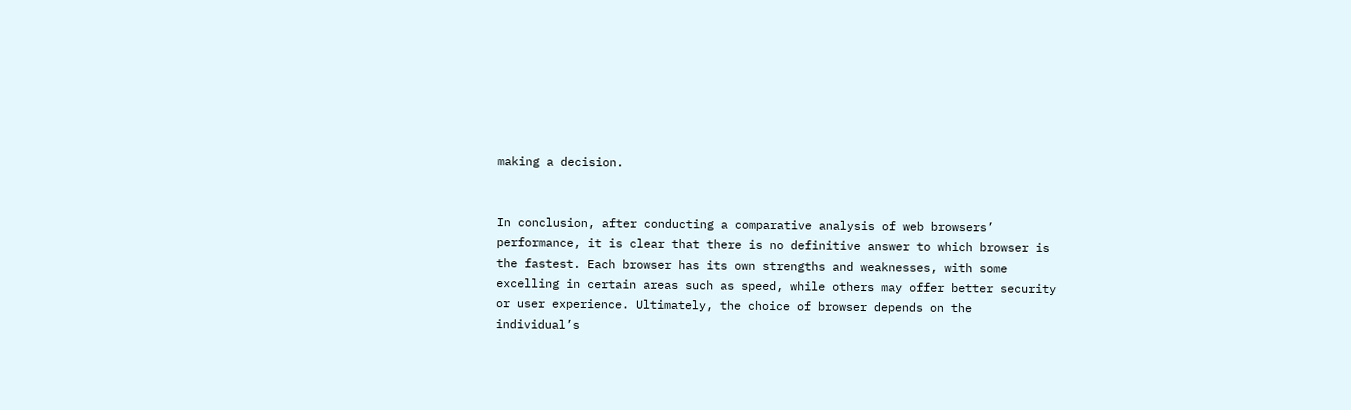making a decision.


In conclusion, after conducting a comparative analysis of web browsers’ performance, it is clear that there is no definitive answer to which browser is the fastest. Each browser has its own strengths and weaknesses, with some excelling in certain areas such as speed, while others may offer better security or user experience. Ultimately, the choice of browser depends on the individual’s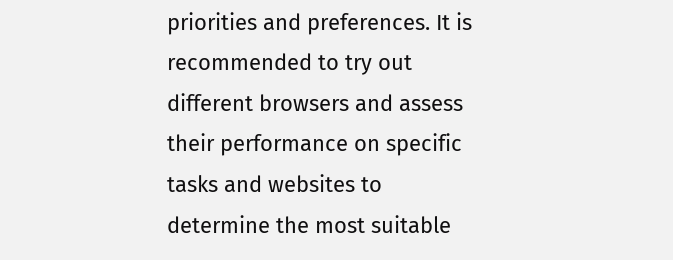priorities and preferences. It is recommended to try out different browsers and assess their performance on specific tasks and websites to determine the most suitable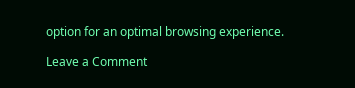option for an optimal browsing experience.

Leave a Comment